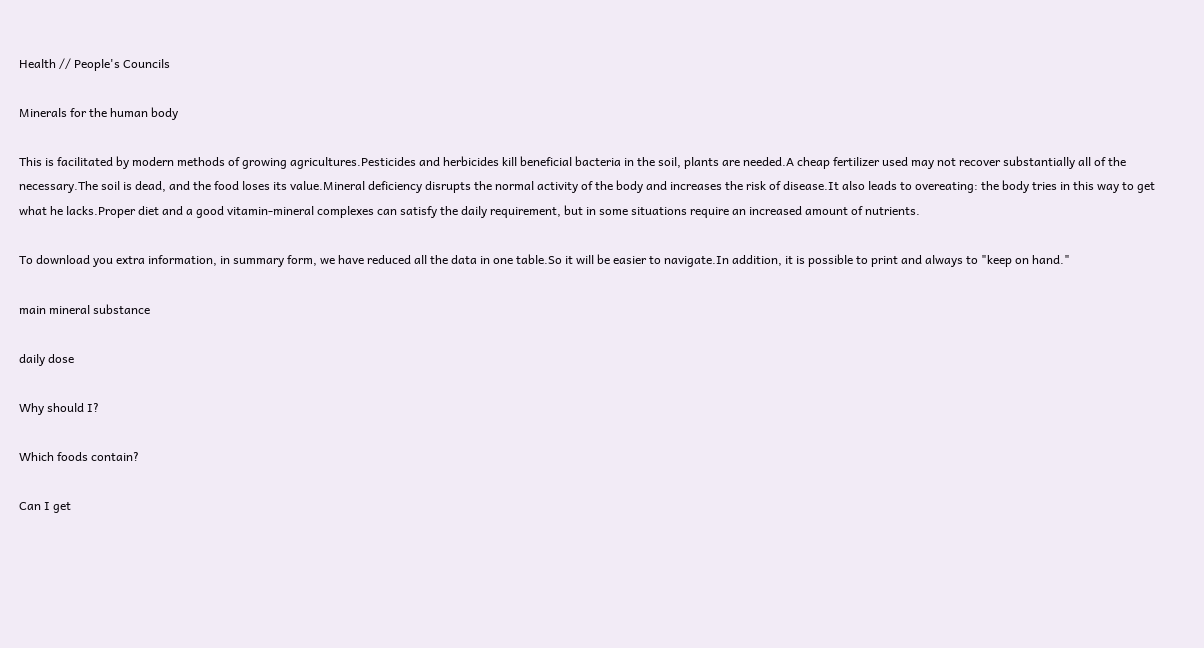Health // People's Councils

Minerals for the human body

This is facilitated by modern methods of growing agricultures.Pesticides and herbicides kill beneficial bacteria in the soil, plants are needed.A cheap fertilizer used may not recover substantially all of the necessary.The soil is dead, and the food loses its value.Mineral deficiency disrupts the normal activity of the body and increases the risk of disease.It also leads to overeating: the body tries in this way to get what he lacks.Proper diet and a good vitamin-mineral complexes can satisfy the daily requirement, but in some situations require an increased amount of nutrients.

To download you extra information, in summary form, we have reduced all the data in one table.So it will be easier to navigate.In addition, it is possible to print and always to "keep on hand."

main mineral substance

daily dose

Why should I?

Which foods contain?

Can I get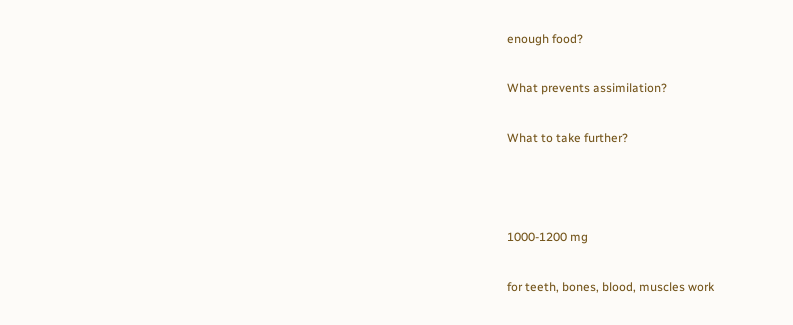enough food?

What prevents assimilation?

What to take further?



1000-1200 mg

for teeth, bones, blood, muscles work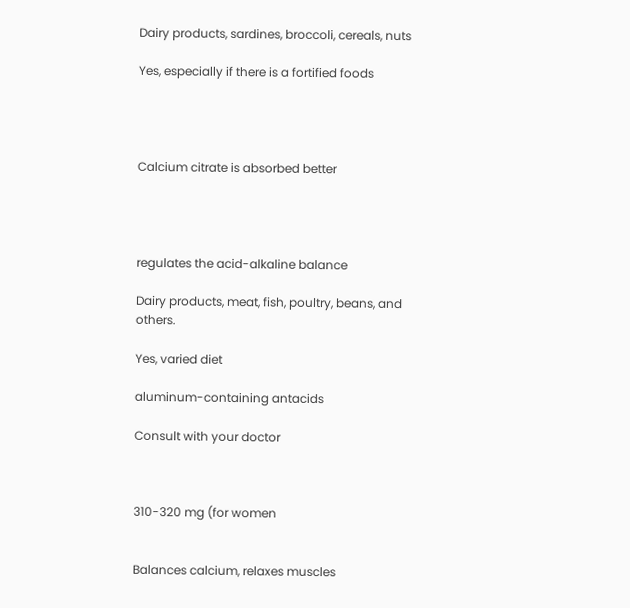Dairy products, sardines, broccoli, cereals, nuts

Yes, especially if there is a fortified foods




Calcium citrate is absorbed better




regulates the acid-alkaline balance

Dairy products, meat, fish, poultry, beans, and others.

Yes, varied diet

aluminum-containing antacids

Consult with your doctor



310-320 mg (for women


Balances calcium, relaxes muscles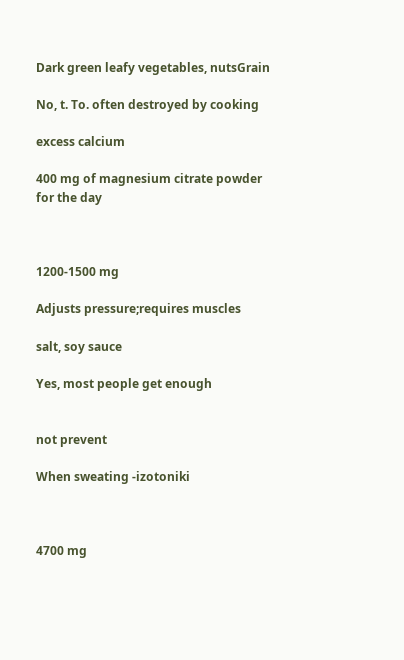Dark green leafy vegetables, nutsGrain

No, t. To. often destroyed by cooking

excess calcium

400 mg of magnesium citrate powder for the day



1200-1500 mg

Adjusts pressure;requires muscles

salt, soy sauce

Yes, most people get enough


not prevent

When sweating -izotoniki



4700 mg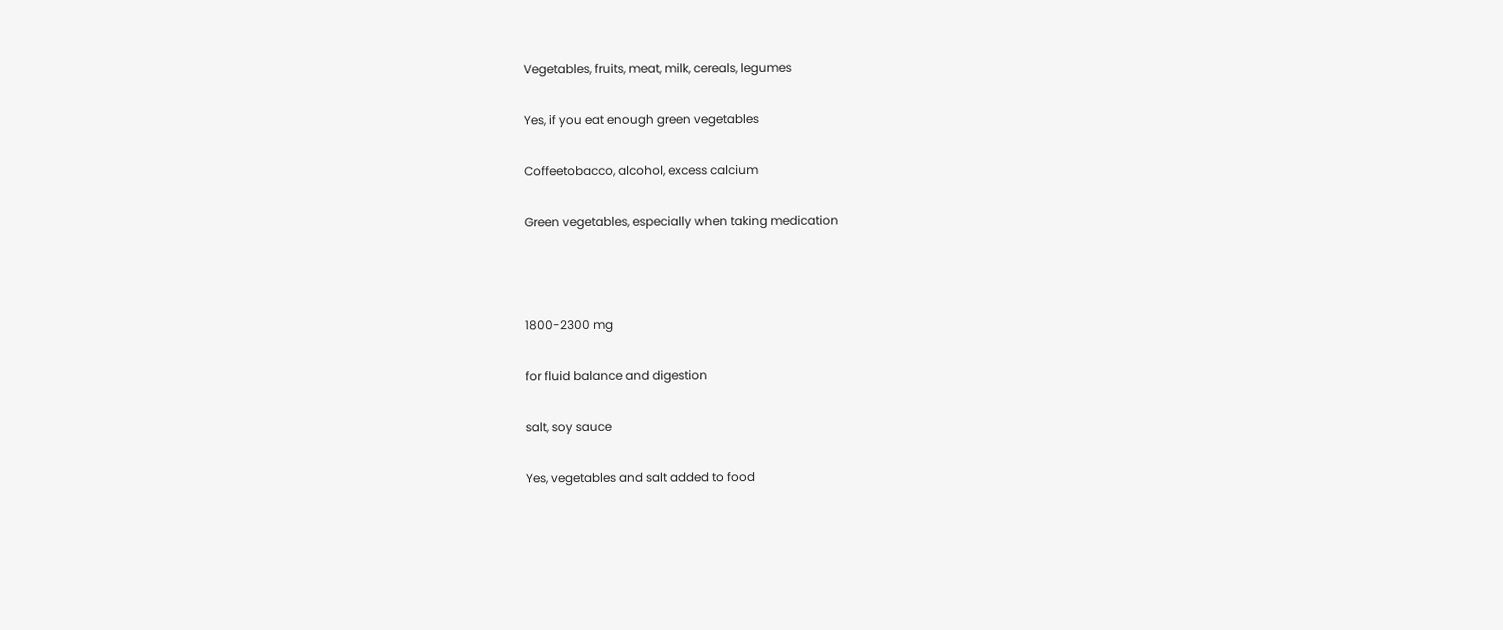Vegetables, fruits, meat, milk, cereals, legumes

Yes, if you eat enough green vegetables

Coffeetobacco, alcohol, excess calcium

Green vegetables, especially when taking medication



1800-2300 mg

for fluid balance and digestion

salt, soy sauce

Yes, vegetables and salt added to food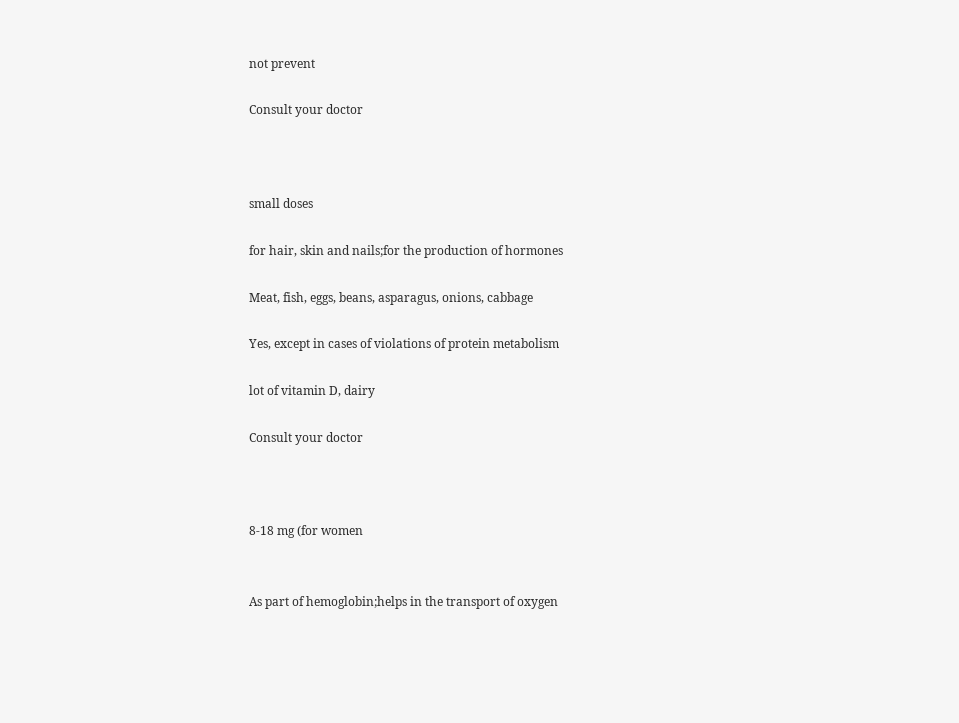not prevent

Consult your doctor



small doses

for hair, skin and nails;for the production of hormones

Meat, fish, eggs, beans, asparagus, onions, cabbage

Yes, except in cases of violations of protein metabolism

lot of vitamin D, dairy

Consult your doctor



8-18 mg (for women


As part of hemoglobin;helps in the transport of oxygen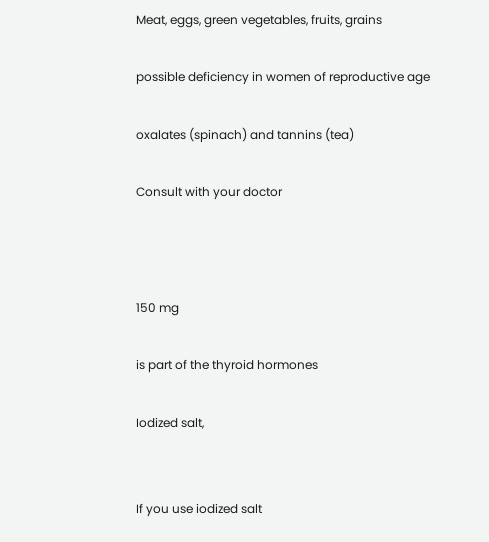Meat, eggs, green vegetables, fruits, grains

possible deficiency in women of reproductive age

oxalates (spinach) and tannins (tea)

Consult with your doctor



150 mg

is part of the thyroid hormones

Iodized salt,


If you use iodized salt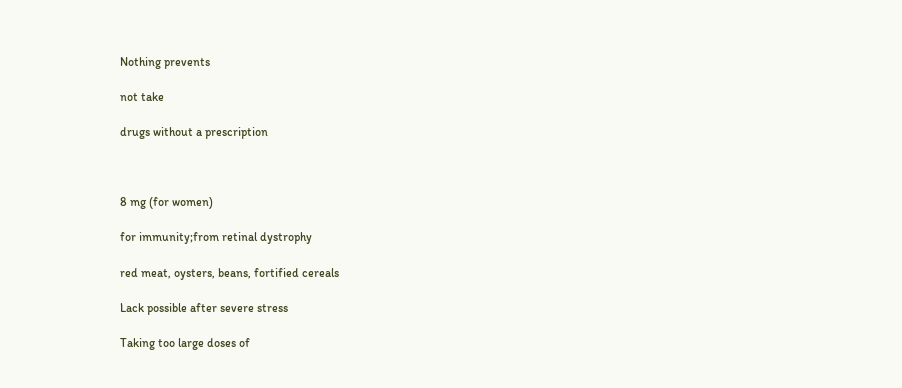Nothing prevents

not take

drugs without a prescription



8 mg (for women)

for immunity;from retinal dystrophy

red meat, oysters, beans, fortified cereals

Lack possible after severe stress

Taking too large doses of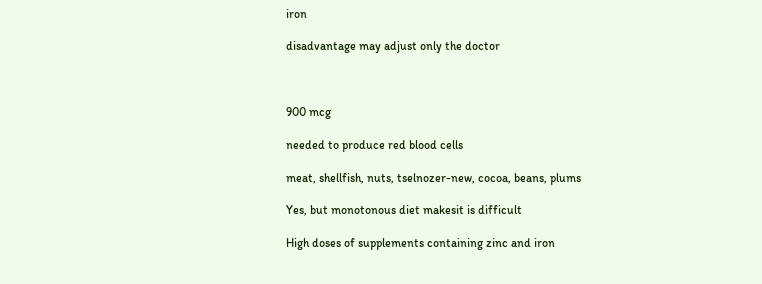iron

disadvantage may adjust only the doctor



900 mcg

needed to produce red blood cells

meat, shellfish, nuts, tselnozer-new, cocoa, beans, plums

Yes, but monotonous diet makesit is difficult

High doses of supplements containing zinc and iron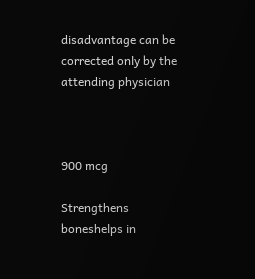disadvantage can be corrected only by the attending physician



900 mcg

Strengthens boneshelps in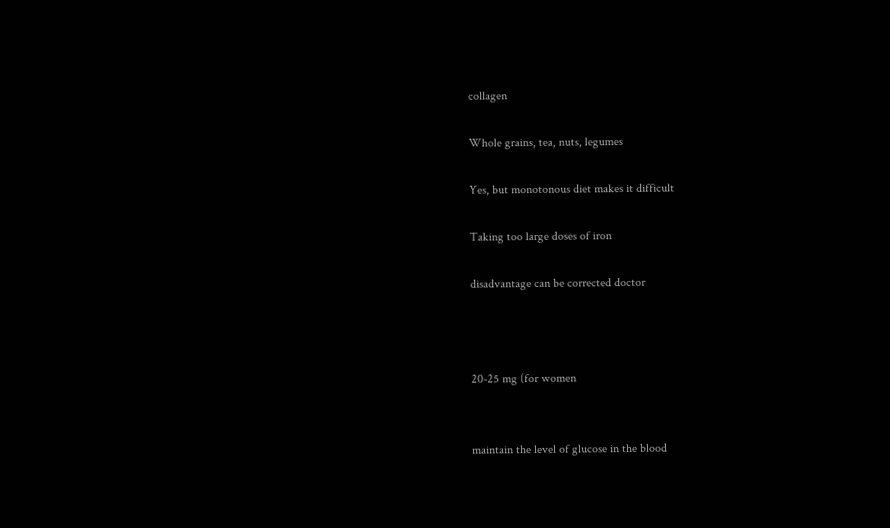collagen

Whole grains, tea, nuts, legumes

Yes, but monotonous diet makes it difficult

Taking too large doses of iron

disadvantage can be corrected doctor



20-25 mg (for women


maintain the level of glucose in the blood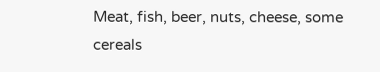Meat, fish, beer, nuts, cheese, some cereals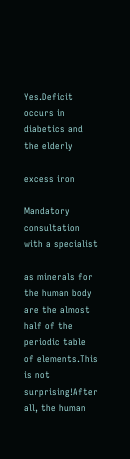Yes.Deficit occurs in diabetics and the elderly

excess iron

Mandatory consultation with a specialist

as minerals for the human body are the almost half of the periodic table of elements.This is not surprising!After all, the human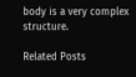body is a very complex structure.

Related Posts